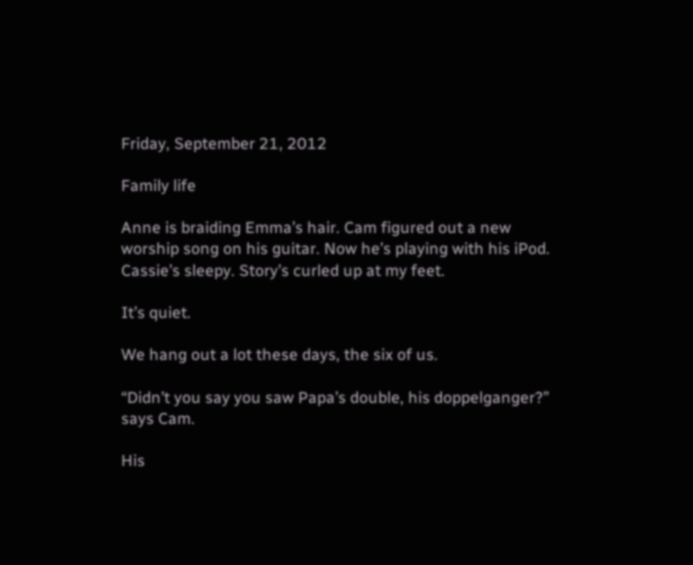Friday, September 21, 2012

Family life

Anne is braiding Emma’s hair. Cam figured out a new worship song on his guitar. Now he’s playing with his iPod. Cassie’s sleepy. Story’s curled up at my feet.

It’s quiet.

We hang out a lot these days, the six of us.

“Didn’t you say you saw Papa’s double, his doppelganger?” says Cam.

His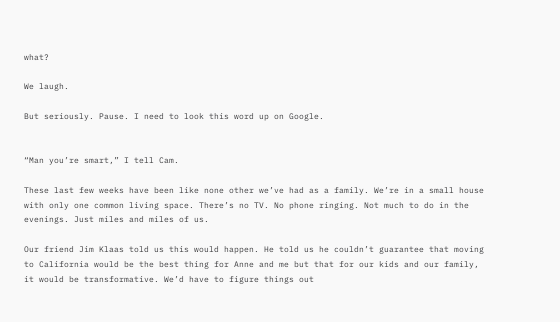what?

We laugh.

But seriously. Pause. I need to look this word up on Google.


“Man you’re smart,” I tell Cam.

These last few weeks have been like none other we’ve had as a family. We’re in a small house with only one common living space. There’s no TV. No phone ringing. Not much to do in the evenings. Just miles and miles of us.

Our friend Jim Klaas told us this would happen. He told us he couldn’t guarantee that moving to California would be the best thing for Anne and me but that for our kids and our family, it would be transformative. We’d have to figure things out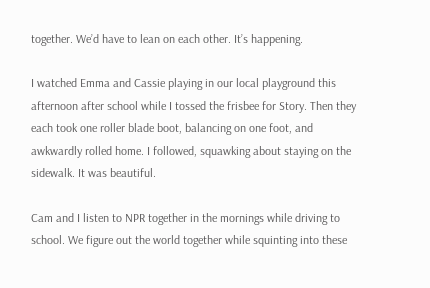together. We’d have to lean on each other. It’s happening.

I watched Emma and Cassie playing in our local playground this afternoon after school while I tossed the frisbee for Story. Then they each took one roller blade boot, balancing on one foot, and awkwardly rolled home. I followed, squawking about staying on the sidewalk. It was beautiful.

Cam and I listen to NPR together in the mornings while driving to school. We figure out the world together while squinting into these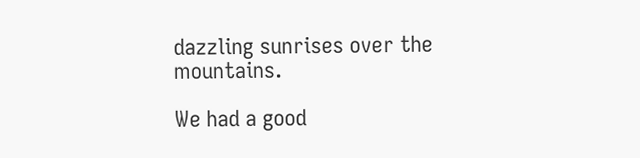dazzling sunrises over the mountains.

We had a good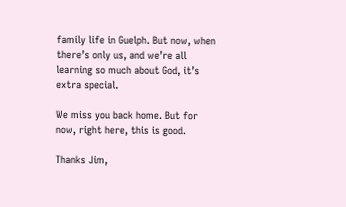family life in Guelph. But now, when there’s only us, and we’re all learning so much about God, it’s extra special.

We miss you back home. But for now, right here, this is good.

Thanks Jim,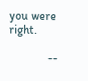you were right.

             --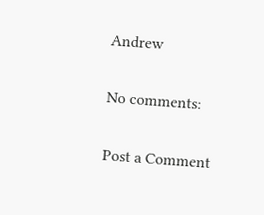Andrew

No comments:

Post a Comment